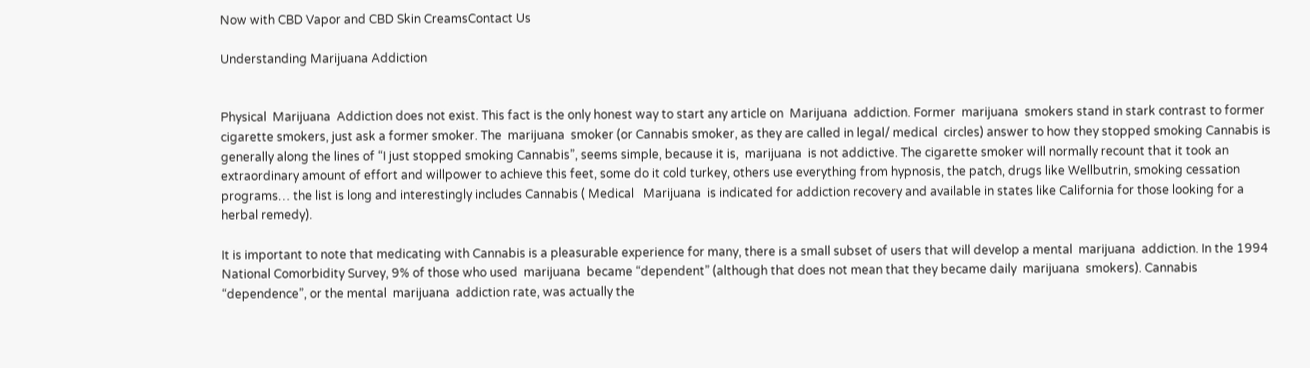Now with CBD Vapor and CBD Skin CreamsContact Us

Understanding Marijuana Addiction


Physical  Marijuana  Addiction does not exist. This fact is the only honest way to start any article on  Marijuana  addiction. Former  marijuana  smokers stand in stark contrast to former cigarette smokers, just ask a former smoker. The  marijuana  smoker (or Cannabis smoker, as they are called in legal/ medical  circles) answer to how they stopped smoking Cannabis is generally along the lines of “I just stopped smoking Cannabis”, seems simple, because it is,  marijuana  is not addictive. The cigarette smoker will normally recount that it took an extraordinary amount of effort and willpower to achieve this feet, some do it cold turkey, others use everything from hypnosis, the patch, drugs like Wellbutrin, smoking cessation programs… the list is long and interestingly includes Cannabis ( Medical   Marijuana  is indicated for addiction recovery and available in states like California for those looking for a herbal remedy).

It is important to note that medicating with Cannabis is a pleasurable experience for many, there is a small subset of users that will develop a mental  marijuana  addiction. In the 1994 National Comorbidity Survey, 9% of those who used  marijuana  became “dependent” (although that does not mean that they became daily  marijuana  smokers). Cannabis “dependence”, or the mental  marijuana  addiction rate, was actually the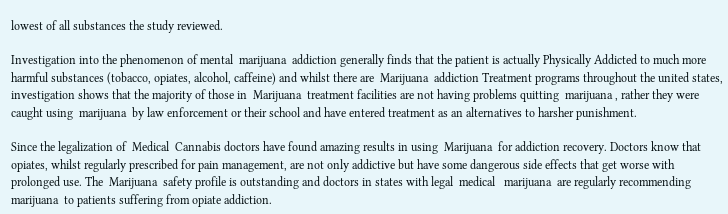lowest of all substances the study reviewed.

Investigation into the phenomenon of mental  marijuana  addiction generally finds that the patient is actually Physically Addicted to much more harmful substances (tobacco, opiates, alcohol, caffeine) and whilst there are  Marijuana  addiction Treatment programs throughout the united states, investigation shows that the majority of those in  Marijuana  treatment facilities are not having problems quitting  marijuana , rather they were caught using  marijuana  by law enforcement or their school and have entered treatment as an alternatives to harsher punishment.

Since the legalization of  Medical  Cannabis doctors have found amazing results in using  Marijuana  for addiction recovery. Doctors know that opiates, whilst regularly prescribed for pain management, are not only addictive but have some dangerous side effects that get worse with prolonged use. The  Marijuana  safety profile is outstanding and doctors in states with legal  medical   marijuana  are regularly recommending  marijuana  to patients suffering from opiate addiction.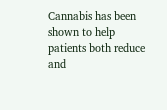Cannabis has been shown to help patients both reduce and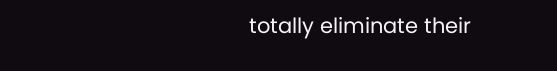totally eliminate their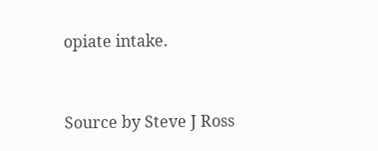opiate intake.


Source by Steve J Ross